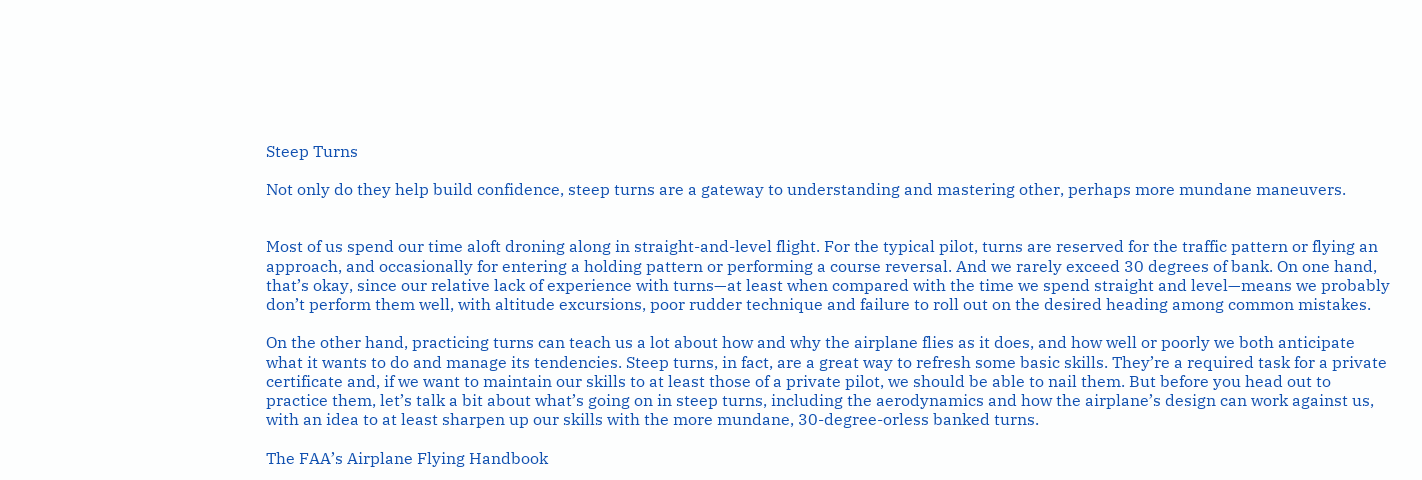Steep Turns

Not only do they help build confidence, steep turns are a gateway to understanding and mastering other, perhaps more mundane maneuvers.


Most of us spend our time aloft droning along in straight-and-level flight. For the typical pilot, turns are reserved for the traffic pattern or flying an approach, and occasionally for entering a holding pattern or performing a course reversal. And we rarely exceed 30 degrees of bank. On one hand, that’s okay, since our relative lack of experience with turns—at least when compared with the time we spend straight and level—means we probably don’t perform them well, with altitude excursions, poor rudder technique and failure to roll out on the desired heading among common mistakes.

On the other hand, practicing turns can teach us a lot about how and why the airplane flies as it does, and how well or poorly we both anticipate what it wants to do and manage its tendencies. Steep turns, in fact, are a great way to refresh some basic skills. They’re a required task for a private certificate and, if we want to maintain our skills to at least those of a private pilot, we should be able to nail them. But before you head out to practice them, let’s talk a bit about what’s going on in steep turns, including the aerodynamics and how the airplane’s design can work against us, with an idea to at least sharpen up our skills with the more mundane, 30-degree-orless banked turns.

The FAA’s Airplane Flying Handbook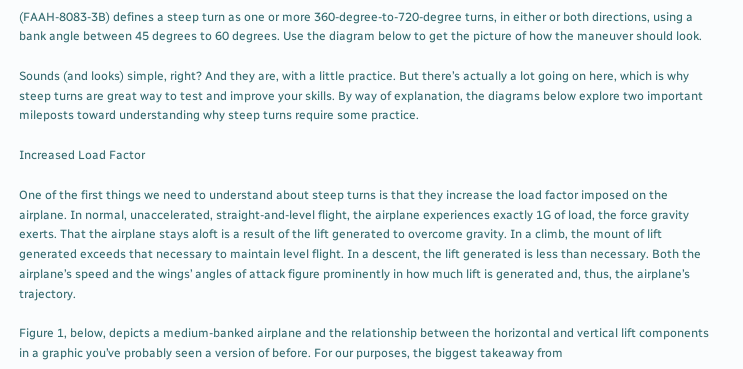(FAAH-8083-3B) defines a steep turn as one or more 360-degree-to-720-degree turns, in either or both directions, using a bank angle between 45 degrees to 60 degrees. Use the diagram below to get the picture of how the maneuver should look.

Sounds (and looks) simple, right? And they are, with a little practice. But there’s actually a lot going on here, which is why steep turns are great way to test and improve your skills. By way of explanation, the diagrams below explore two important mileposts toward understanding why steep turns require some practice.

Increased Load Factor

One of the first things we need to understand about steep turns is that they increase the load factor imposed on the airplane. In normal, unaccelerated, straight-and-level flight, the airplane experiences exactly 1G of load, the force gravity exerts. That the airplane stays aloft is a result of the lift generated to overcome gravity. In a climb, the mount of lift generated exceeds that necessary to maintain level flight. In a descent, the lift generated is less than necessary. Both the airplane’s speed and the wings’ angles of attack figure prominently in how much lift is generated and, thus, the airplane’s trajectory.

Figure 1, below, depicts a medium-banked airplane and the relationship between the horizontal and vertical lift components in a graphic you’ve probably seen a version of before. For our purposes, the biggest takeaway from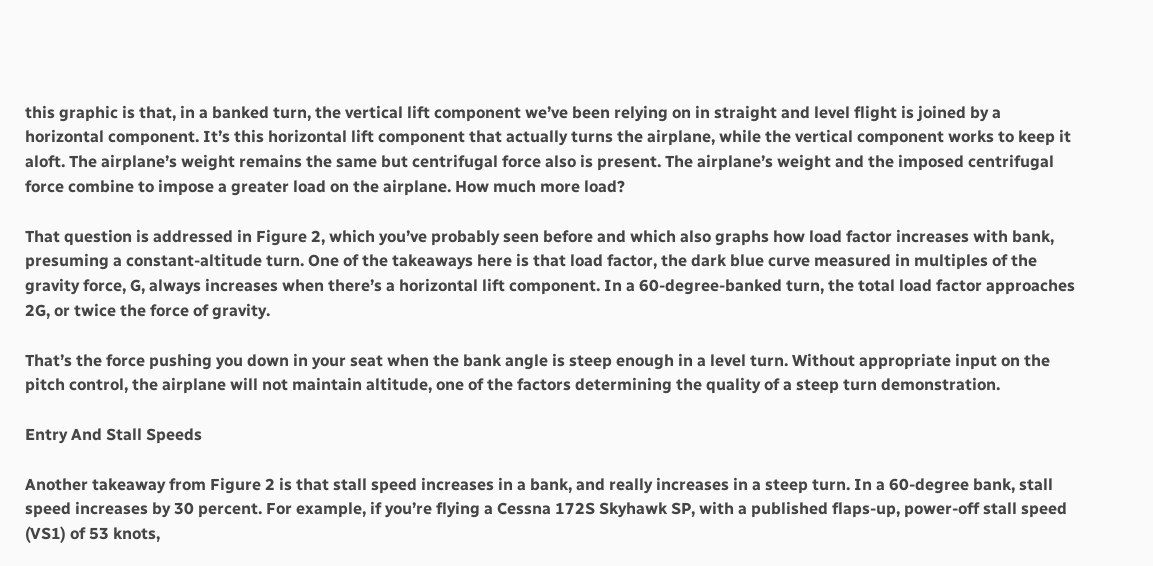this graphic is that, in a banked turn, the vertical lift component we’ve been relying on in straight and level flight is joined by a horizontal component. It’s this horizontal lift component that actually turns the airplane, while the vertical component works to keep it aloft. The airplane’s weight remains the same but centrifugal force also is present. The airplane’s weight and the imposed centrifugal force combine to impose a greater load on the airplane. How much more load?

That question is addressed in Figure 2, which you’ve probably seen before and which also graphs how load factor increases with bank, presuming a constant-altitude turn. One of the takeaways here is that load factor, the dark blue curve measured in multiples of the gravity force, G, always increases when there’s a horizontal lift component. In a 60-degree-banked turn, the total load factor approaches 2G, or twice the force of gravity.

That’s the force pushing you down in your seat when the bank angle is steep enough in a level turn. Without appropriate input on the pitch control, the airplane will not maintain altitude, one of the factors determining the quality of a steep turn demonstration.

Entry And Stall Speeds

Another takeaway from Figure 2 is that stall speed increases in a bank, and really increases in a steep turn. In a 60-degree bank, stall speed increases by 30 percent. For example, if you’re flying a Cessna 172S Skyhawk SP, with a published flaps-up, power-off stall speed (VS1) of 53 knots,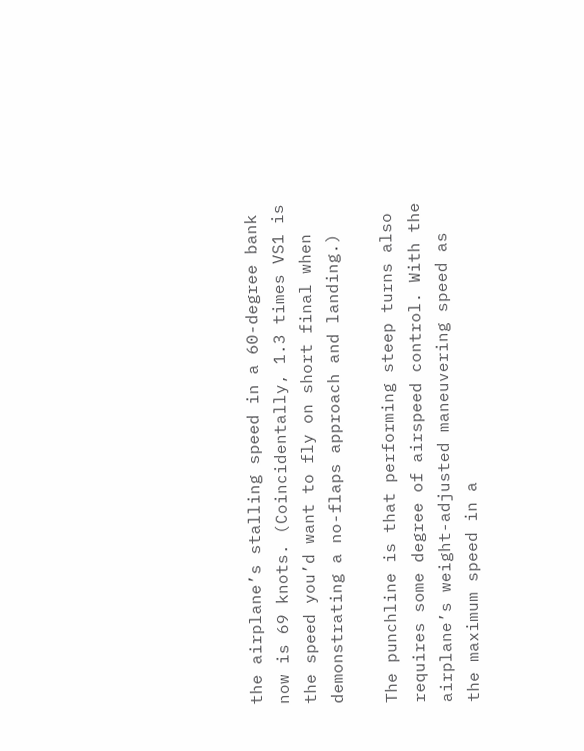the airplane’s stalling speed in a 60-degree bank now is 69 knots. (Coincidentally, 1.3 times VS1 is the speed you’d want to fly on short final when demonstrating a no-flaps approach and landing.)

The punchline is that performing steep turns also requires some degree of airspeed control. With the airplane’s weight-adjusted maneuvering speed as the maximum speed in a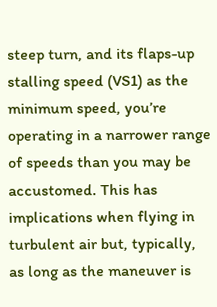steep turn, and its flaps-up stalling speed (VS1) as the minimum speed, you’re operating in a narrower range of speeds than you may be accustomed. This has implications when flying in turbulent air but, typically, as long as the maneuver is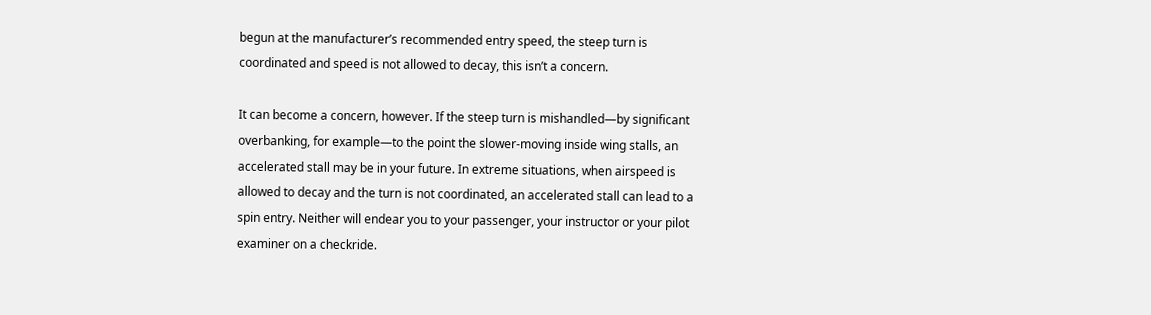begun at the manufacturer’s recommended entry speed, the steep turn is coordinated and speed is not allowed to decay, this isn’t a concern.

It can become a concern, however. If the steep turn is mishandled—by significant overbanking, for example—to the point the slower-moving inside wing stalls, an accelerated stall may be in your future. In extreme situations, when airspeed is allowed to decay and the turn is not coordinated, an accelerated stall can lead to a spin entry. Neither will endear you to your passenger, your instructor or your pilot examiner on a checkride.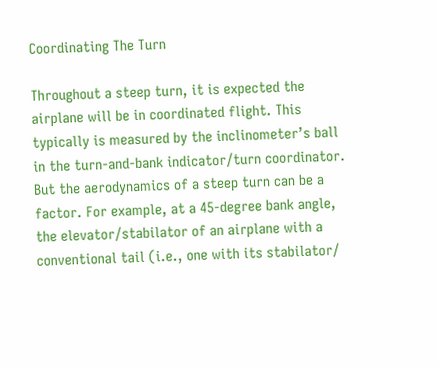Coordinating The Turn

Throughout a steep turn, it is expected the airplane will be in coordinated flight. This typically is measured by the inclinometer’s ball in the turn-and-bank indicator/turn coordinator. But the aerodynamics of a steep turn can be a factor. For example, at a 45-degree bank angle, the elevator/stabilator of an airplane with a conventional tail (i.e., one with its stabilator/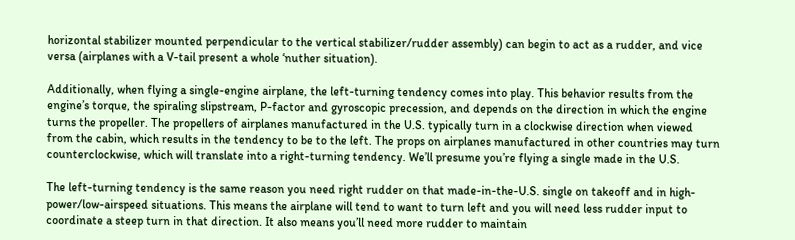horizontal stabilizer mounted perpendicular to the vertical stabilizer/rudder assembly) can begin to act as a rudder, and vice versa (airplanes with a V-tail present a whole ‘nuther situation).

Additionally, when flying a single-engine airplane, the left-turning tendency comes into play. This behavior results from the engine’s torque, the spiraling slipstream, P-factor and gyroscopic precession, and depends on the direction in which the engine turns the propeller. The propellers of airplanes manufactured in the U.S. typically turn in a clockwise direction when viewed from the cabin, which results in the tendency to be to the left. The props on airplanes manufactured in other countries may turn counterclockwise, which will translate into a right-turning tendency. We’ll presume you’re flying a single made in the U.S.

The left-turning tendency is the same reason you need right rudder on that made-in-the-U.S. single on takeoff and in high-power/low-airspeed situations. This means the airplane will tend to want to turn left and you will need less rudder input to coordinate a steep turn in that direction. It also means you’ll need more rudder to maintain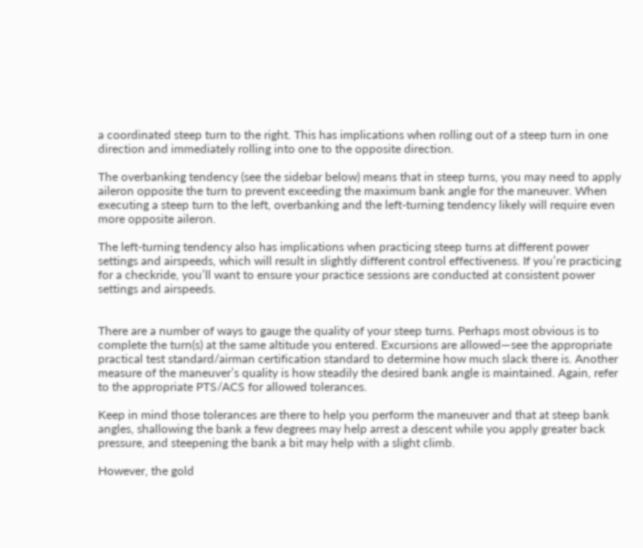a coordinated steep turn to the right. This has implications when rolling out of a steep turn in one direction and immediately rolling into one to the opposite direction.

The overbanking tendency (see the sidebar below) means that in steep turns, you may need to apply aileron opposite the turn to prevent exceeding the maximum bank angle for the maneuver. When executing a steep turn to the left, overbanking and the left-turning tendency likely will require even more opposite aileron.

The left-turning tendency also has implications when practicing steep turns at different power settings and airspeeds, which will result in slightly different control effectiveness. If you’re practicing for a checkride, you’ll want to ensure your practice sessions are conducted at consistent power settings and airspeeds.


There are a number of ways to gauge the quality of your steep turns. Perhaps most obvious is to complete the turn(s) at the same altitude you entered. Excursions are allowed—see the appropriate practical test standard/airman certification standard to determine how much slack there is. Another measure of the maneuver’s quality is how steadily the desired bank angle is maintained. Again, refer to the appropriate PTS/ACS for allowed tolerances.

Keep in mind those tolerances are there to help you perform the maneuver and that at steep bank angles, shallowing the bank a few degrees may help arrest a descent while you apply greater back pressure, and steepening the bank a bit may help with a slight climb.

However, the gold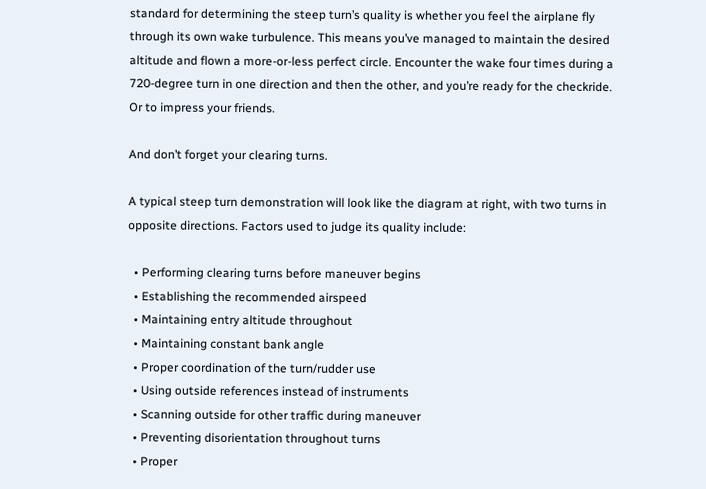standard for determining the steep turn’s quality is whether you feel the airplane fly through its own wake turbulence. This means you’ve managed to maintain the desired altitude and flown a more-or-less perfect circle. Encounter the wake four times during a 720-degree turn in one direction and then the other, and you’re ready for the checkride. Or to impress your friends.

And don’t forget your clearing turns.

A typical steep turn demonstration will look like the diagram at right, with two turns in opposite directions. Factors used to judge its quality include:

  • Performing clearing turns before maneuver begins
  • Establishing the recommended airspeed
  • Maintaining entry altitude throughout
  • Maintaining constant bank angle
  • Proper coordination of the turn/rudder use
  • Using outside references instead of instruments
  • Scanning outside for other traffic during maneuver
  • Preventing disorientation throughout turns
  • Proper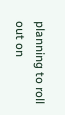planning to roll out on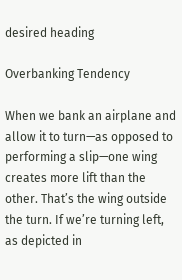desired heading

Overbanking Tendency

When we bank an airplane and allow it to turn—as opposed to performing a slip—one wing creates more lift than the other. That’s the wing outside the turn. If we’re turning left, as depicted in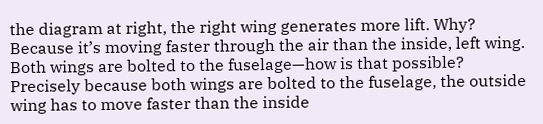the diagram at right, the right wing generates more lift. Why? Because it’s moving faster through the air than the inside, left wing. Both wings are bolted to the fuselage—how is that possible? Precisely because both wings are bolted to the fuselage, the outside wing has to move faster than the inside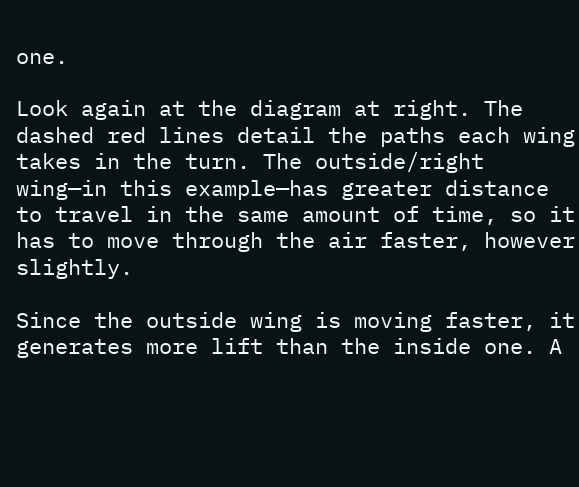one.

Look again at the diagram at right. The dashed red lines detail the paths each wing takes in the turn. The outside/right wing—in this example—has greater distance to travel in the same amount of time, so it has to move through the air faster, however slightly.

Since the outside wing is moving faster, it generates more lift than the inside one. A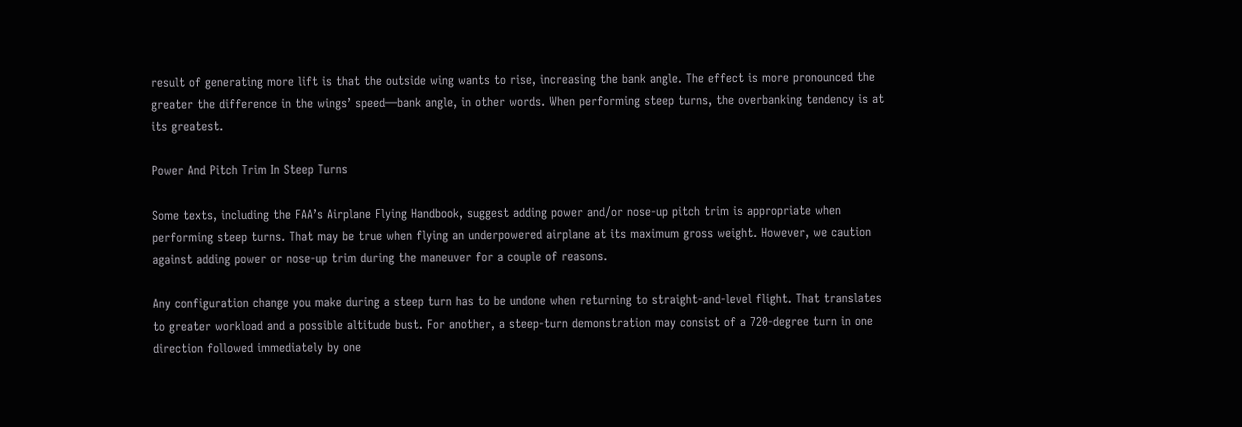result of generating more lift is that the outside wing wants to rise, increasing the bank angle. The effect is more pronounced the greater the difference in the wings’ speed—bank angle, in other words. When performing steep turns, the overbanking tendency is at its greatest.

Power And Pitch Trim In Steep Turns

Some texts, including the FAA’s Airplane Flying Handbook, suggest adding power and/or nose-up pitch trim is appropriate when performing steep turns. That may be true when flying an underpowered airplane at its maximum gross weight. However, we caution against adding power or nose-up trim during the maneuver for a couple of reasons.

Any configuration change you make during a steep turn has to be undone when returning to straight-and-level flight. That translates to greater workload and a possible altitude bust. For another, a steep-turn demonstration may consist of a 720-degree turn in one direction followed immediately by one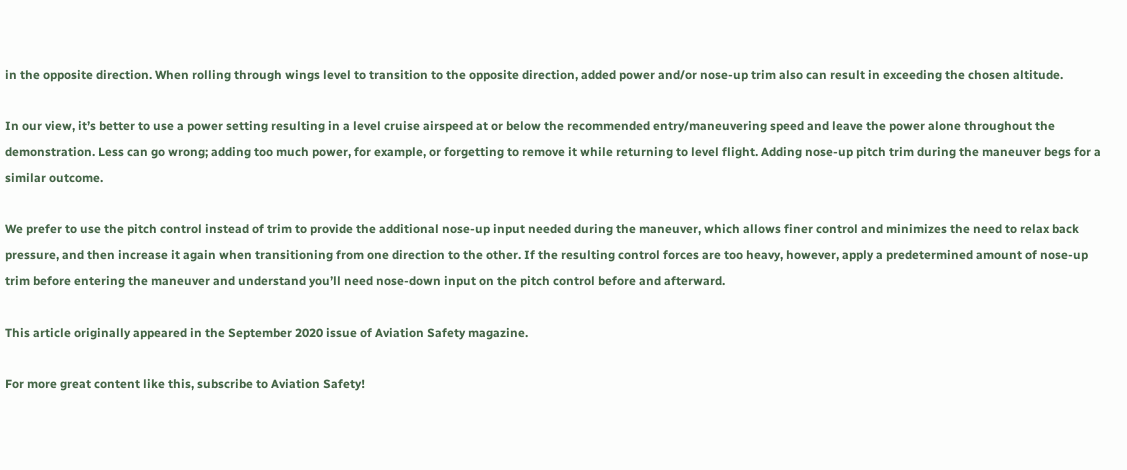in the opposite direction. When rolling through wings level to transition to the opposite direction, added power and/or nose-up trim also can result in exceeding the chosen altitude.

In our view, it’s better to use a power setting resulting in a level cruise airspeed at or below the recommended entry/maneuvering speed and leave the power alone throughout the demonstration. Less can go wrong; adding too much power, for example, or forgetting to remove it while returning to level flight. Adding nose-up pitch trim during the maneuver begs for a similar outcome.

We prefer to use the pitch control instead of trim to provide the additional nose-up input needed during the maneuver, which allows finer control and minimizes the need to relax back pressure, and then increase it again when transitioning from one direction to the other. If the resulting control forces are too heavy, however, apply a predetermined amount of nose-up trim before entering the maneuver and understand you’ll need nose-down input on the pitch control before and afterward.

This article originally appeared in the September 2020 issue of Aviation Safety magazine.

For more great content like this, subscribe to Aviation Safety!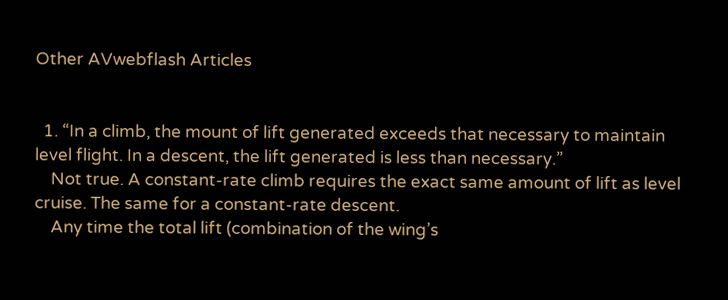Other AVwebflash Articles


  1. “In a climb, the mount of lift generated exceeds that necessary to maintain level flight. In a descent, the lift generated is less than necessary.”
    Not true. A constant-rate climb requires the exact same amount of lift as level cruise. The same for a constant-rate descent.
    Any time the total lift (combination of the wing’s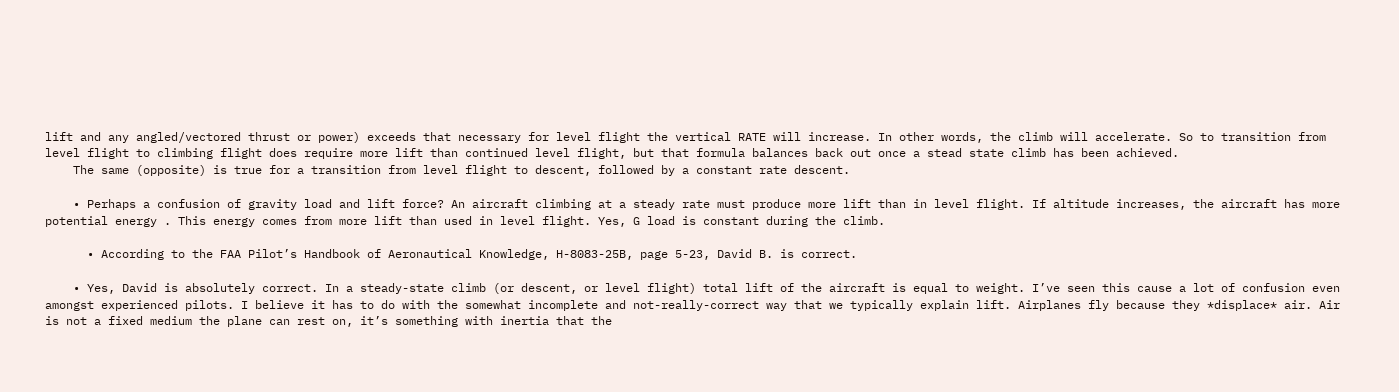lift and any angled/vectored thrust or power) exceeds that necessary for level flight the vertical RATE will increase. In other words, the climb will accelerate. So to transition from level flight to climbing flight does require more lift than continued level flight, but that formula balances back out once a stead state climb has been achieved.
    The same (opposite) is true for a transition from level flight to descent, followed by a constant rate descent.

    • Perhaps a confusion of gravity load and lift force? An aircraft climbing at a steady rate must produce more lift than in level flight. If altitude increases, the aircraft has more potential energy . This energy comes from more lift than used in level flight. Yes, G load is constant during the climb.

      • According to the FAA Pilot’s Handbook of Aeronautical Knowledge, H-8083-25B, page 5-23, David B. is correct.

    • Yes, David is absolutely correct. In a steady-state climb (or descent, or level flight) total lift of the aircraft is equal to weight. I’ve seen this cause a lot of confusion even amongst experienced pilots. I believe it has to do with the somewhat incomplete and not-really-correct way that we typically explain lift. Airplanes fly because they *displace* air. Air is not a fixed medium the plane can rest on, it’s something with inertia that the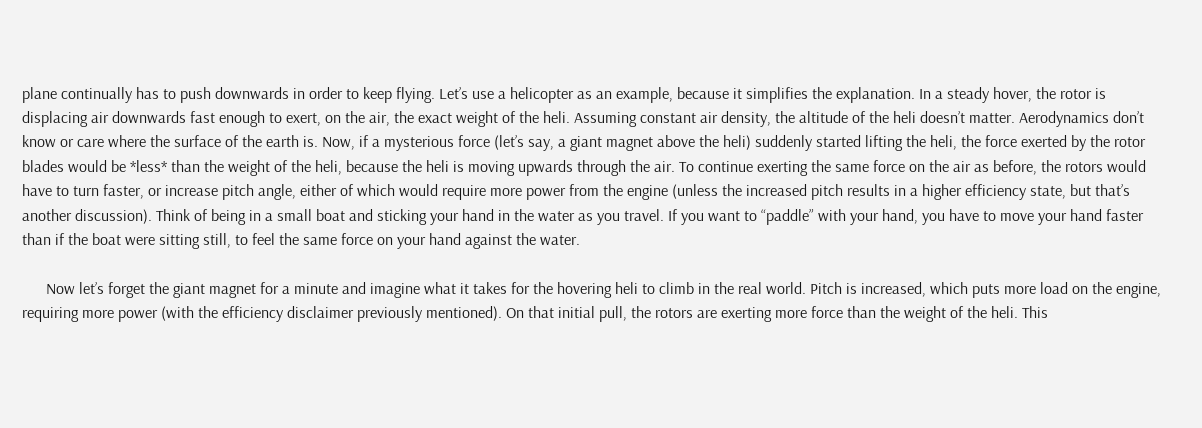plane continually has to push downwards in order to keep flying. Let’s use a helicopter as an example, because it simplifies the explanation. In a steady hover, the rotor is displacing air downwards fast enough to exert, on the air, the exact weight of the heli. Assuming constant air density, the altitude of the heli doesn’t matter. Aerodynamics don’t know or care where the surface of the earth is. Now, if a mysterious force (let’s say, a giant magnet above the heli) suddenly started lifting the heli, the force exerted by the rotor blades would be *less* than the weight of the heli, because the heli is moving upwards through the air. To continue exerting the same force on the air as before, the rotors would have to turn faster, or increase pitch angle, either of which would require more power from the engine (unless the increased pitch results in a higher efficiency state, but that’s another discussion). Think of being in a small boat and sticking your hand in the water as you travel. If you want to “paddle” with your hand, you have to move your hand faster than if the boat were sitting still, to feel the same force on your hand against the water.

      Now let’s forget the giant magnet for a minute and imagine what it takes for the hovering heli to climb in the real world. Pitch is increased, which puts more load on the engine, requiring more power (with the efficiency disclaimer previously mentioned). On that initial pull, the rotors are exerting more force than the weight of the heli. This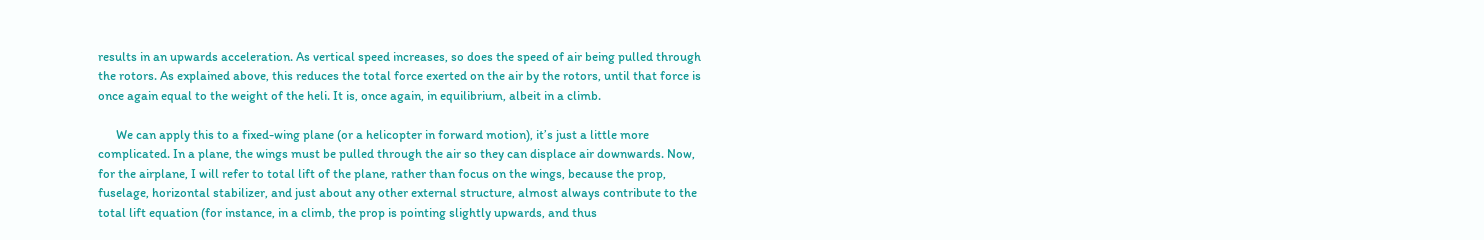results in an upwards acceleration. As vertical speed increases, so does the speed of air being pulled through the rotors. As explained above, this reduces the total force exerted on the air by the rotors, until that force is once again equal to the weight of the heli. It is, once again, in equilibrium, albeit in a climb.

      We can apply this to a fixed-wing plane (or a helicopter in forward motion), it’s just a little more complicated. In a plane, the wings must be pulled through the air so they can displace air downwards. Now, for the airplane, I will refer to total lift of the plane, rather than focus on the wings, because the prop, fuselage, horizontal stabilizer, and just about any other external structure, almost always contribute to the total lift equation (for instance, in a climb, the prop is pointing slightly upwards, and thus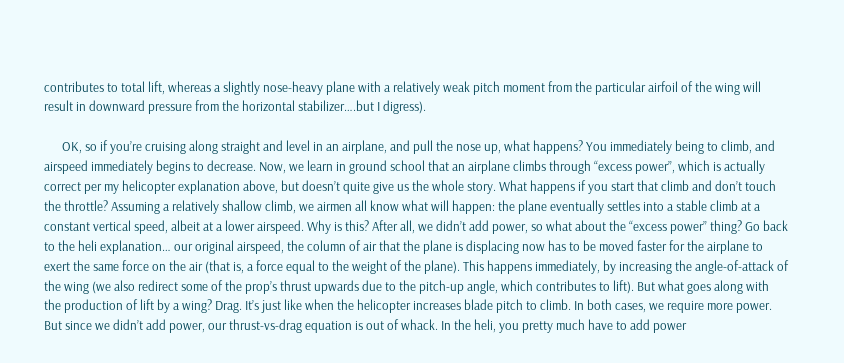contributes to total lift, whereas a slightly nose-heavy plane with a relatively weak pitch moment from the particular airfoil of the wing will result in downward pressure from the horizontal stabilizer….but I digress).

      OK, so if you’re cruising along straight and level in an airplane, and pull the nose up, what happens? You immediately being to climb, and airspeed immediately begins to decrease. Now, we learn in ground school that an airplane climbs through “excess power”, which is actually correct per my helicopter explanation above, but doesn’t quite give us the whole story. What happens if you start that climb and don’t touch the throttle? Assuming a relatively shallow climb, we airmen all know what will happen: the plane eventually settles into a stable climb at a constant vertical speed, albeit at a lower airspeed. Why is this? After all, we didn’t add power, so what about the “excess power” thing? Go back to the heli explanation… our original airspeed, the column of air that the plane is displacing now has to be moved faster for the airplane to exert the same force on the air (that is, a force equal to the weight of the plane). This happens immediately, by increasing the angle-of-attack of the wing (we also redirect some of the prop’s thrust upwards due to the pitch-up angle, which contributes to lift). But what goes along with the production of lift by a wing? Drag. It’s just like when the helicopter increases blade pitch to climb. In both cases, we require more power. But since we didn’t add power, our thrust-vs-drag equation is out of whack. In the heli, you pretty much have to add power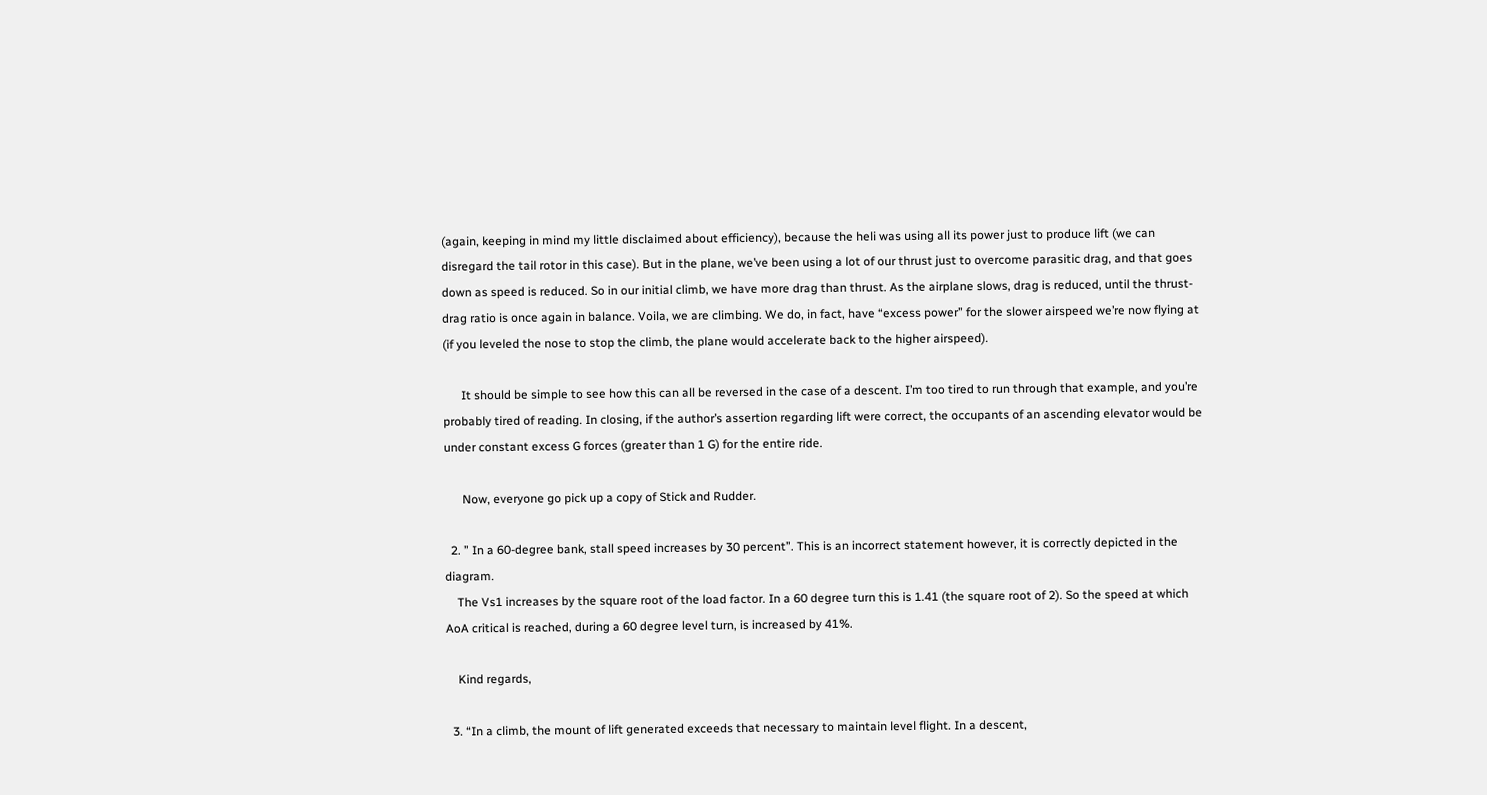(again, keeping in mind my little disclaimed about efficiency), because the heli was using all its power just to produce lift (we can disregard the tail rotor in this case). But in the plane, we’ve been using a lot of our thrust just to overcome parasitic drag, and that goes down as speed is reduced. So in our initial climb, we have more drag than thrust. As the airplane slows, drag is reduced, until the thrust-drag ratio is once again in balance. Voila, we are climbing. We do, in fact, have “excess power” for the slower airspeed we’re now flying at (if you leveled the nose to stop the climb, the plane would accelerate back to the higher airspeed).

      It should be simple to see how this can all be reversed in the case of a descent. I’m too tired to run through that example, and you’re probably tired of reading. In closing, if the author’s assertion regarding lift were correct, the occupants of an ascending elevator would be under constant excess G forces (greater than 1 G) for the entire ride.

      Now, everyone go pick up a copy of Stick and Rudder.

  2. ” In a 60-degree bank, stall speed increases by 30 percent”. This is an incorrect statement however, it is correctly depicted in the diagram.
    The Vs1 increases by the square root of the load factor. In a 60 degree turn this is 1.41 (the square root of 2). So the speed at which AoA critical is reached, during a 60 degree level turn, is increased by 41%.

    Kind regards,

  3. “In a climb, the mount of lift generated exceeds that necessary to maintain level flight. In a descent,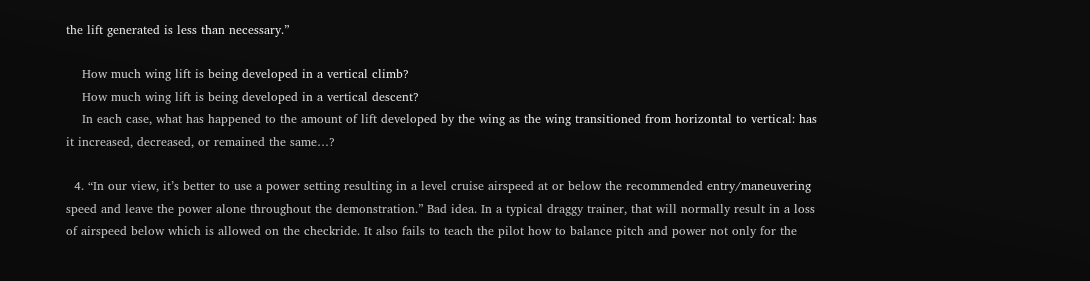the lift generated is less than necessary.”

    How much wing lift is being developed in a vertical climb?
    How much wing lift is being developed in a vertical descent?
    In each case, what has happened to the amount of lift developed by the wing as the wing transitioned from horizontal to vertical: has it increased, decreased, or remained the same…?

  4. “In our view, it’s better to use a power setting resulting in a level cruise airspeed at or below the recommended entry/maneuvering speed and leave the power alone throughout the demonstration.” Bad idea. In a typical draggy trainer, that will normally result in a loss of airspeed below which is allowed on the checkride. It also fails to teach the pilot how to balance pitch and power not only for the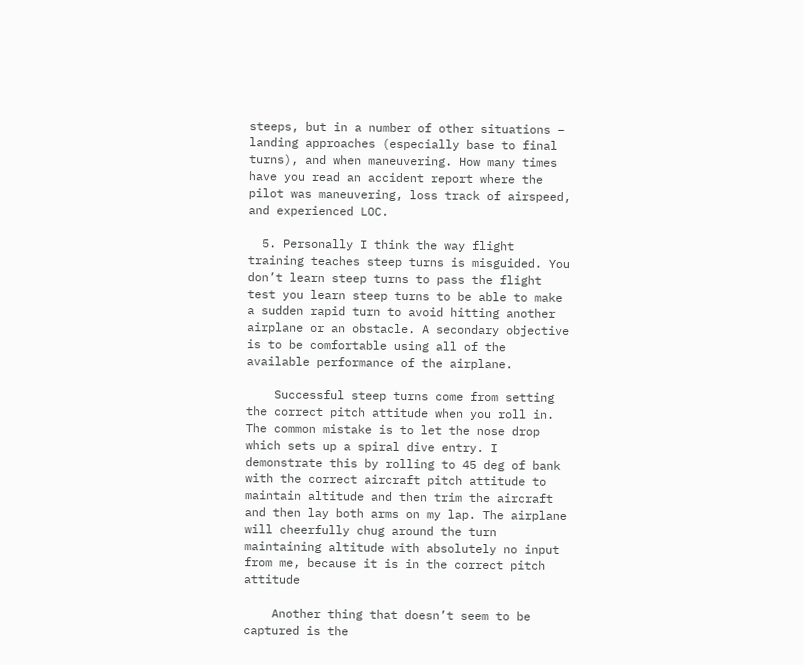steeps, but in a number of other situations – landing approaches (especially base to final turns), and when maneuvering. How many times have you read an accident report where the pilot was maneuvering, loss track of airspeed, and experienced LOC.

  5. Personally I think the way flight training teaches steep turns is misguided. You don’t learn steep turns to pass the flight test you learn steep turns to be able to make a sudden rapid turn to avoid hitting another airplane or an obstacle. A secondary objective is to be comfortable using all of the available performance of the airplane.

    Successful steep turns come from setting the correct pitch attitude when you roll in. The common mistake is to let the nose drop which sets up a spiral dive entry. I demonstrate this by rolling to 45 deg of bank with the correct aircraft pitch attitude to maintain altitude and then trim the aircraft and then lay both arms on my lap. The airplane will cheerfully chug around the turn maintaining altitude with absolutely no input from me, because it is in the correct pitch attitude

    Another thing that doesn’t seem to be captured is the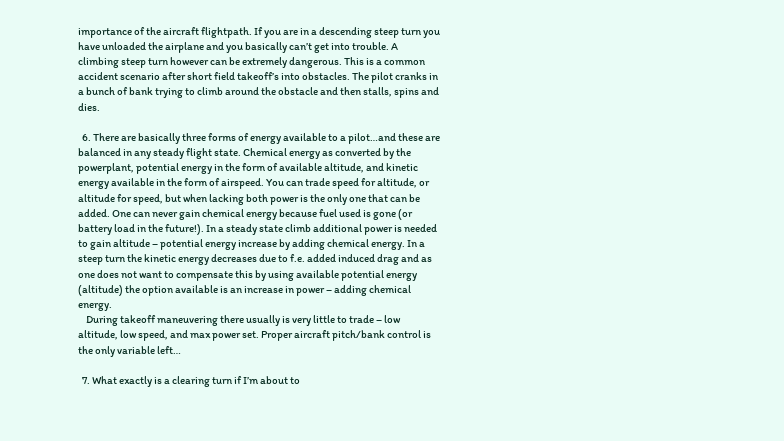importance of the aircraft flightpath. If you are in a descending steep turn you have unloaded the airplane and you basically can’t get into trouble. A climbing steep turn however can be extremely dangerous. This is a common accident scenario after short field takeoff’s into obstacles. The pilot cranks in a bunch of bank trying to climb around the obstacle and then stalls, spins and dies.

  6. There are basically three forms of energy available to a pilot…and these are balanced in any steady flight state. Chemical energy as converted by the powerplant, potential energy in the form of available altitude, and kinetic energy available in the form of airspeed. You can trade speed for altitude, or altitude for speed, but when lacking both power is the only one that can be added. One can never gain chemical energy because fuel used is gone (or battery load in the future!). In a steady state climb additional power is needed to gain altitude – potential energy increase by adding chemical energy. In a steep turn the kinetic energy decreases due to f.e. added induced drag and as one does not want to compensate this by using available potential energy (altitude) the option available is an increase in power – adding chemical energy.
    During takeoff maneuvering there usually is very little to trade – low altitude, low speed, and max power set. Proper aircraft pitch/bank control is the only variable left…

  7. What exactly is a clearing turn if I’m about to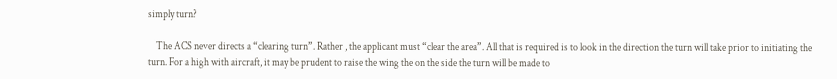simply turn?

    The ACS never directs a “clearing turn”. Rather , the applicant must “clear the area”. All that is required is to look in the direction the turn will take prior to initiating the turn. For a high with aircraft, it may be prudent to raise the wing the on the side the turn will be made to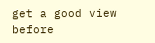get a good view before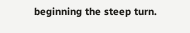beginning the steep turn.